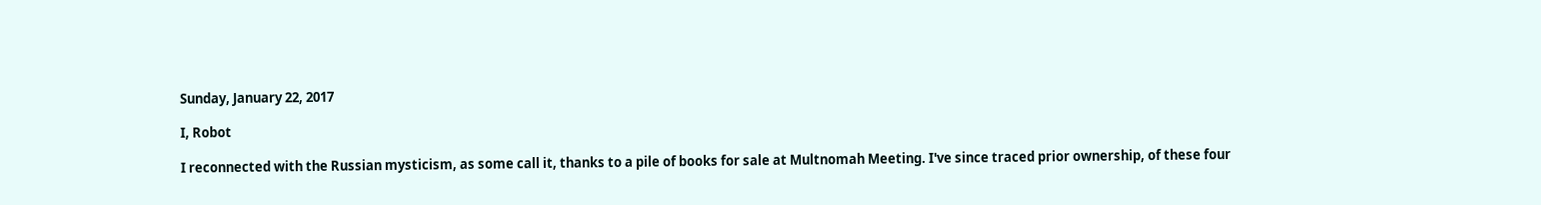Sunday, January 22, 2017

I, Robot

I reconnected with the Russian mysticism, as some call it, thanks to a pile of books for sale at Multnomah Meeting. I've since traced prior ownership, of these four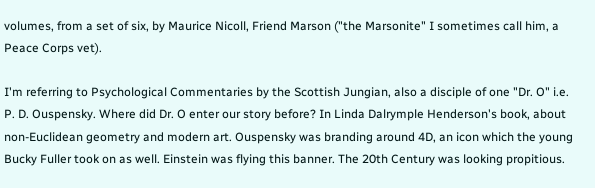volumes, from a set of six, by Maurice Nicoll, Friend Marson ("the Marsonite" I sometimes call him, a Peace Corps vet).

I'm referring to Psychological Commentaries by the Scottish Jungian, also a disciple of one "Dr. O" i.e. P. D. Ouspensky. Where did Dr. O enter our story before? In Linda Dalrymple Henderson's book, about non-Euclidean geometry and modern art. Ouspensky was branding around 4D, an icon which the young Bucky Fuller took on as well. Einstein was flying this banner. The 20th Century was looking propitious.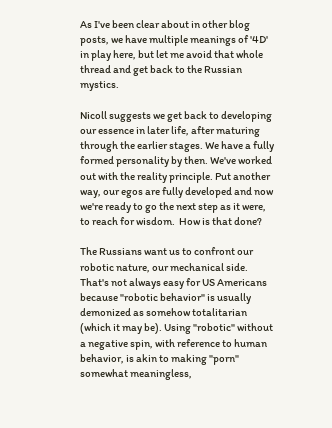As I've been clear about in other blog posts, we have multiple meanings of '4D' in play here, but let me avoid that whole thread and get back to the Russian mystics.

Nicoll suggests we get back to developing our essence in later life, after maturing through the earlier stages. We have a fully formed personality by then. We've worked out with the reality principle. Put another way, our egos are fully developed and now we're ready to go the next step as it were, to reach for wisdom.  How is that done?

The Russians want us to confront our robotic nature, our mechanical side. That's not always easy for US Americans because "robotic behavior" is usually demonized as somehow totalitarian (which it may be). Using "robotic" without a negative spin, with reference to human behavior, is akin to making "porn" somewhat meaningless,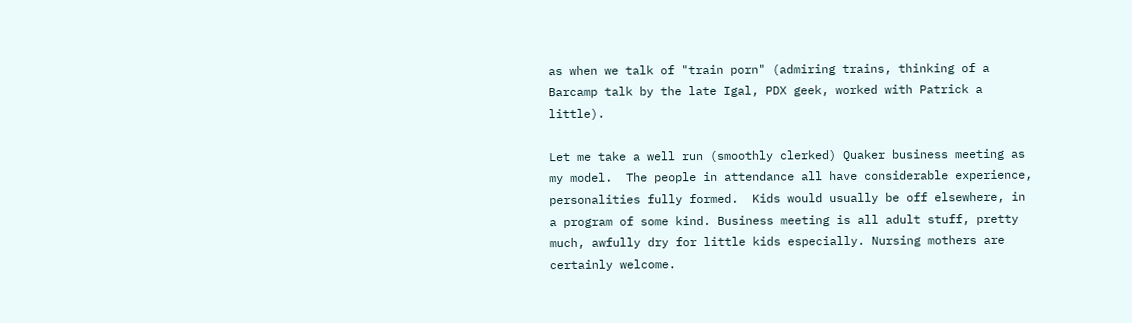as when we talk of "train porn" (admiring trains, thinking of a Barcamp talk by the late Igal, PDX geek, worked with Patrick a little).

Let me take a well run (smoothly clerked) Quaker business meeting as my model.  The people in attendance all have considerable experience, personalities fully formed.  Kids would usually be off elsewhere, in a program of some kind. Business meeting is all adult stuff, pretty much, awfully dry for little kids especially. Nursing mothers are certainly welcome.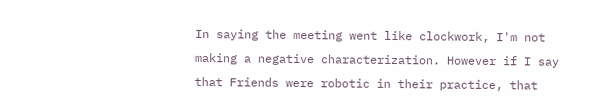In saying the meeting went like clockwork, I'm not making a negative characterization. However if I say that Friends were robotic in their practice, that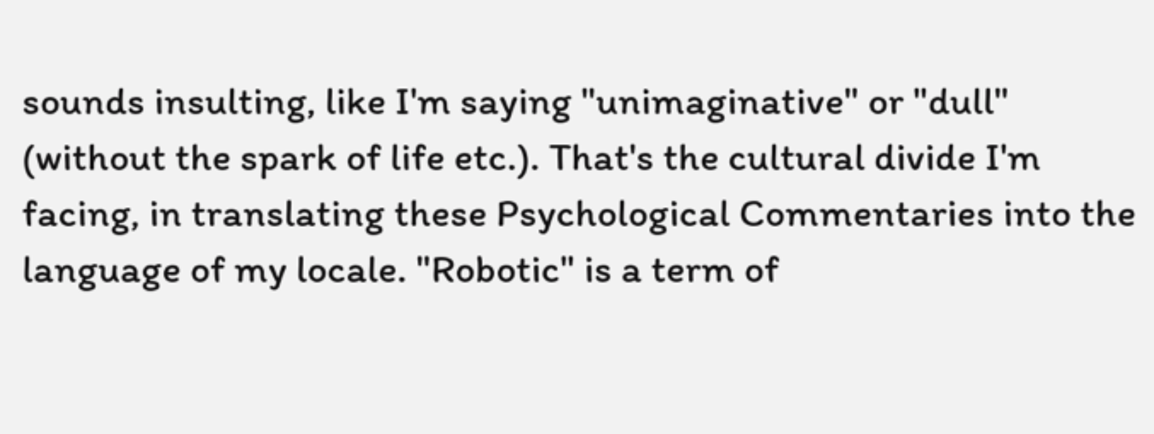sounds insulting, like I'm saying "unimaginative" or "dull" (without the spark of life etc.). That's the cultural divide I'm facing, in translating these Psychological Commentaries into the language of my locale. "Robotic" is a term of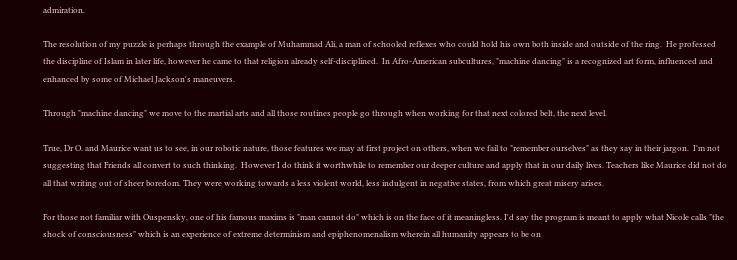admiration.

The resolution of my puzzle is perhaps through the example of Muhammad Ali, a man of schooled reflexes who could hold his own both inside and outside of the ring.  He professed the discipline of Islam in later life, however he came to that religion already self-disciplined.  In Afro-American subcultures, "machine dancing" is a recognized art form, influenced and enhanced by some of Michael Jackson's maneuvers.

Through "machine dancing" we move to the martial arts and all those routines people go through when working for that next colored belt, the next level.

True, Dr O. and Maurice want us to see, in our robotic nature, those features we may at first project on others, when we fail to "remember ourselves" as they say in their jargon.  I'm not suggesting that Friends all convert to such thinking.  However I do think it worthwhile to remember our deeper culture and apply that in our daily lives. Teachers like Maurice did not do all that writing out of sheer boredom. They were working towards a less violent world, less indulgent in negative states, from which great misery arises.

For those not familiar with Ouspensky, one of his famous maxims is "man cannot do" which is on the face of it meaningless. I'd say the program is meant to apply what Nicole calls "the shock of consciousness" which is an experience of extreme determinism and epiphenomenalism wherein all humanity appears to be on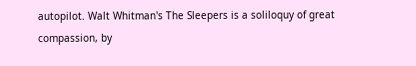autopilot. Walt Whitman's The Sleepers is a soliloquy of great compassion, by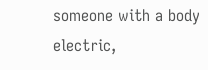someone with a body electric,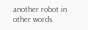another robot in other words.